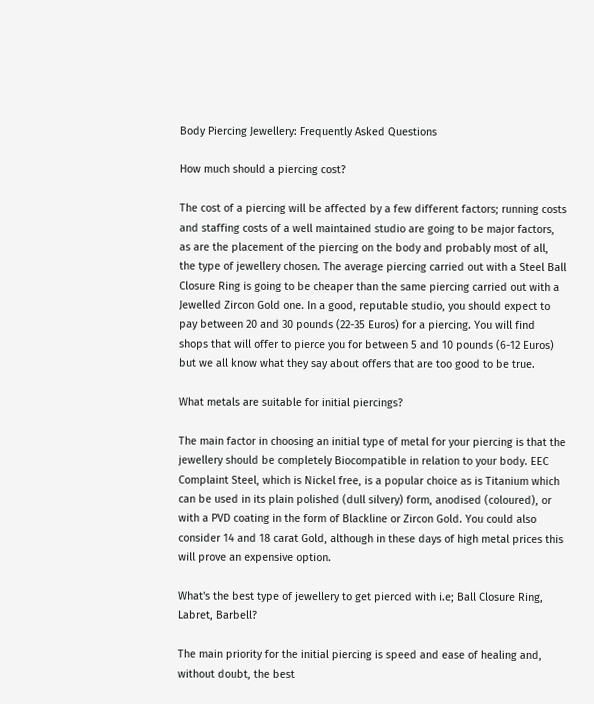Body Piercing Jewellery: Frequently Asked Questions

How much should a piercing cost?

The cost of a piercing will be affected by a few different factors; running costs and staffing costs of a well maintained studio are going to be major factors, as are the placement of the piercing on the body and probably most of all, the type of jewellery chosen. The average piercing carried out with a Steel Ball Closure Ring is going to be cheaper than the same piercing carried out with a Jewelled Zircon Gold one. In a good, reputable studio, you should expect to pay between 20 and 30 pounds (22-35 Euros) for a piercing. You will find shops that will offer to pierce you for between 5 and 10 pounds (6-12 Euros) but we all know what they say about offers that are too good to be true.

What metals are suitable for initial piercings?

The main factor in choosing an initial type of metal for your piercing is that the jewellery should be completely Biocompatible in relation to your body. EEC Complaint Steel, which is Nickel free, is a popular choice as is Titanium which can be used in its plain polished (dull silvery) form, anodised (coloured), or with a PVD coating in the form of Blackline or Zircon Gold. You could also consider 14 and 18 carat Gold, although in these days of high metal prices this will prove an expensive option.

What's the best type of jewellery to get pierced with i.e; Ball Closure Ring, Labret, Barbell?

The main priority for the initial piercing is speed and ease of healing and, without doubt, the best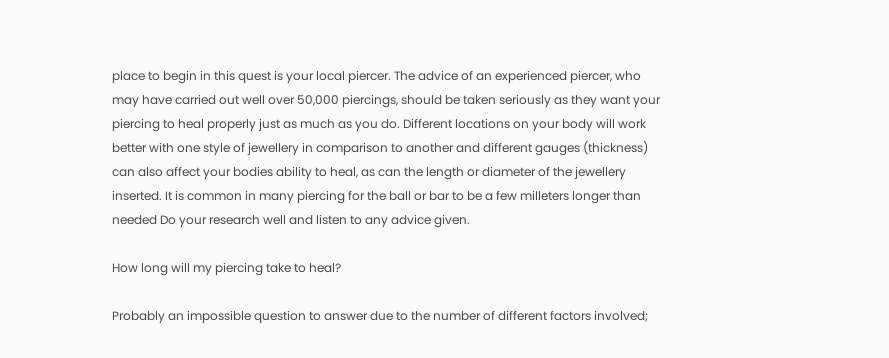place to begin in this quest is your local piercer. The advice of an experienced piercer, who may have carried out well over 50,000 piercings, should be taken seriously as they want your piercing to heal properly just as much as you do. Different locations on your body will work better with one style of jewellery in comparison to another and different gauges (thickness) can also affect your bodies ability to heal, as can the length or diameter of the jewellery inserted. It is common in many piercing for the ball or bar to be a few milleters longer than needed Do your research well and listen to any advice given.

How long will my piercing take to heal?

Probably an impossible question to answer due to the number of different factors involved;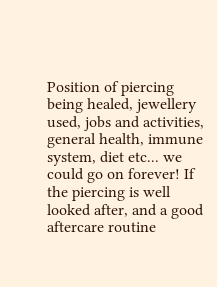Position of piercing being healed, jewellery used, jobs and activities, general health, immune system, diet etc... we could go on forever! If the piercing is well looked after, and a good aftercare routine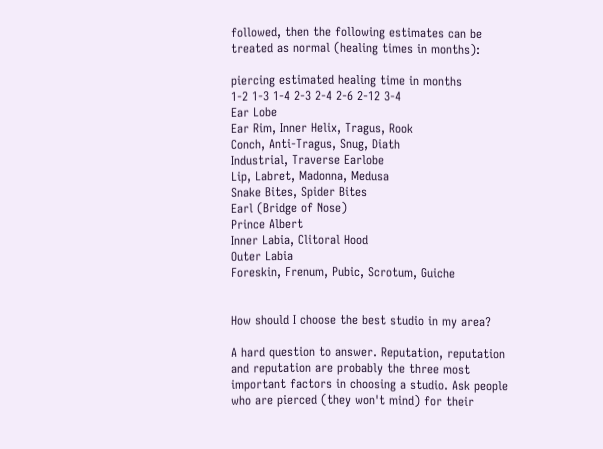followed, then the following estimates can be treated as normal (healing times in months):

piercing estimated healing time in months
1-2 1-3 1-4 2-3 2-4 2-6 2-12 3-4
Ear Lobe
Ear Rim, Inner Helix, Tragus, Rook
Conch, Anti-Tragus, Snug, Diath
Industrial, Traverse Earlobe
Lip, Labret, Madonna, Medusa
Snake Bites, Spider Bites
Earl (Bridge of Nose)
Prince Albert
Inner Labia, Clitoral Hood
Outer Labia
Foreskin, Frenum, Pubic, Scrotum, Guiche


How should I choose the best studio in my area?

A hard question to answer. Reputation, reputation and reputation are probably the three most important factors in choosing a studio. Ask people who are pierced (they won't mind) for their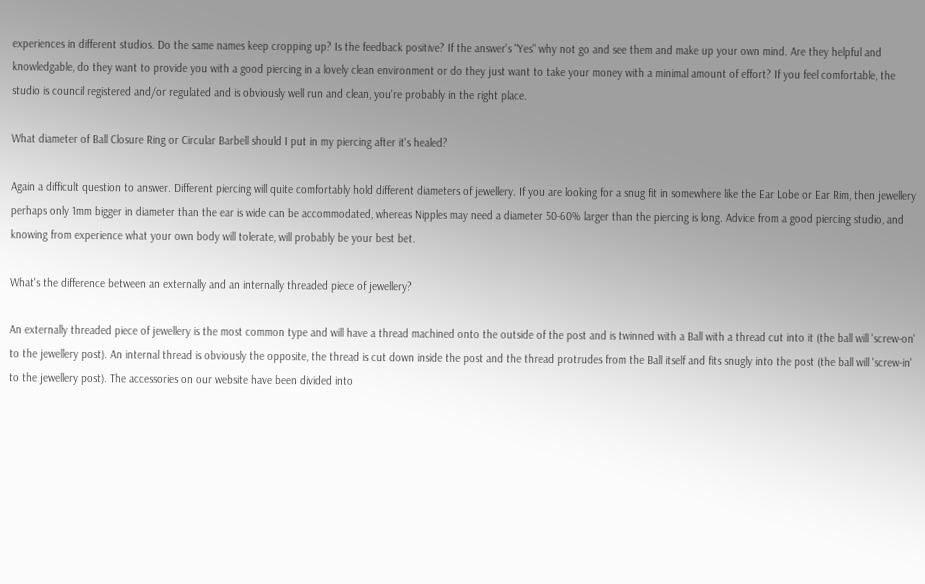experiences in different studios. Do the same names keep cropping up? Is the feedback positive? If the answer's "Yes" why not go and see them and make up your own mind. Are they helpful and knowledgable, do they want to provide you with a good piercing in a lovely clean environment or do they just want to take your money with a minimal amount of effort? If you feel comfortable, the studio is council registered and/or regulated and is obviously well run and clean, you're probably in the right place.

What diameter of Ball Closure Ring or Circular Barbell should I put in my piercing after it's healed?

Again a difficult question to answer. Different piercing will quite comfortably hold different diameters of jewellery. If you are looking for a snug fit in somewhere like the Ear Lobe or Ear Rim, then jewellery perhaps only 1mm bigger in diameter than the ear is wide can be accommodated, whereas Nipples may need a diameter 50-60% larger than the piercing is long. Advice from a good piercing studio, and knowing from experience what your own body will tolerate, will probably be your best bet.

What's the difference between an externally and an internally threaded piece of jewellery?

An externally threaded piece of jewellery is the most common type and will have a thread machined onto the outside of the post and is twinned with a Ball with a thread cut into it (the ball will 'screw-on' to the jewellery post). An internal thread is obviously the opposite, the thread is cut down inside the post and the thread protrudes from the Ball itself and fits snugly into the post (the ball will 'screw-in' to the jewellery post). The accessories on our website have been divided into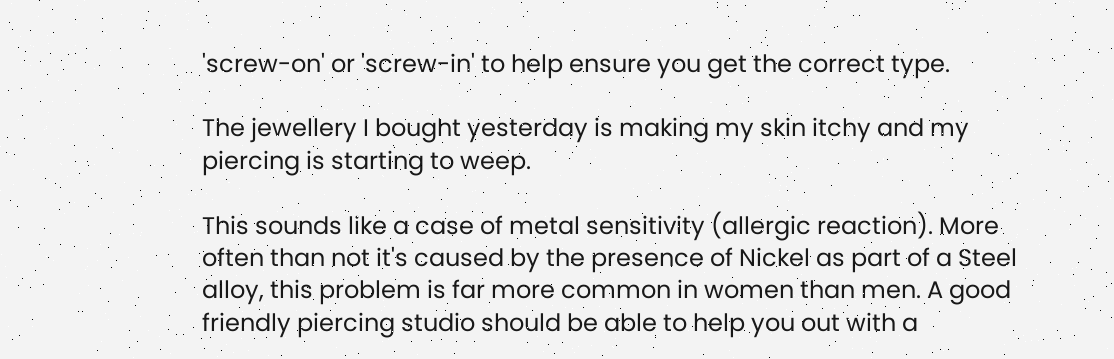'screw-on' or 'screw-in' to help ensure you get the correct type.

The jewellery I bought yesterday is making my skin itchy and my piercing is starting to weep.

This sounds like a case of metal sensitivity (allergic reaction). More often than not it's caused by the presence of Nickel as part of a Steel alloy, this problem is far more common in women than men. A good friendly piercing studio should be able to help you out with a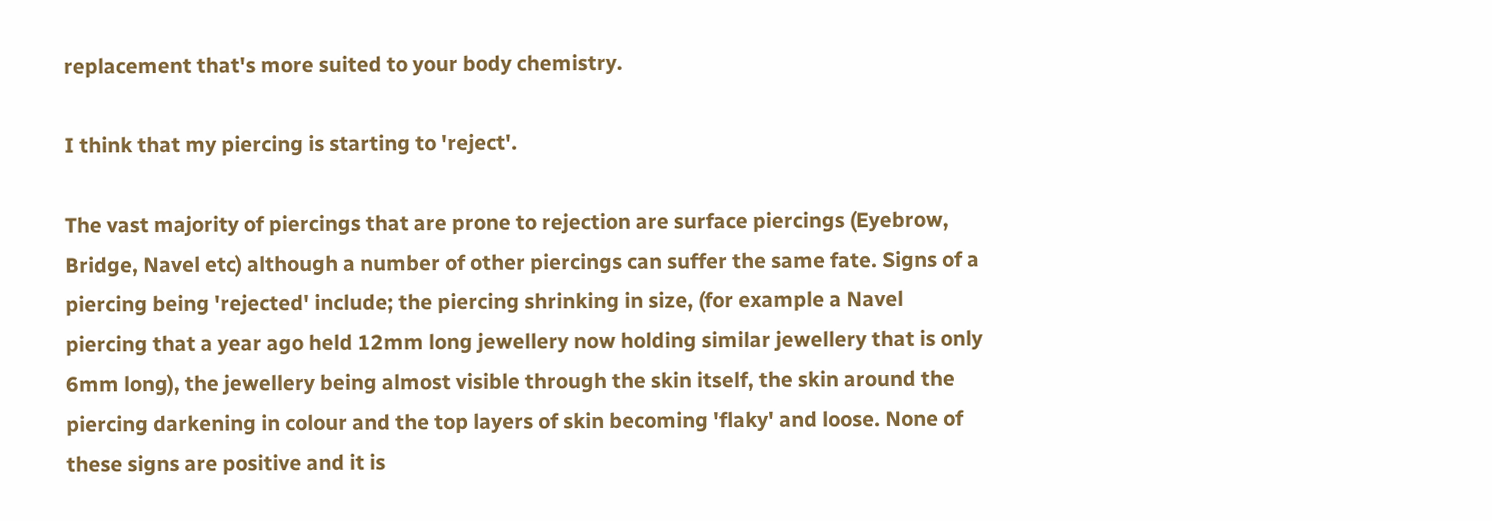replacement that's more suited to your body chemistry.

I think that my piercing is starting to 'reject'.

The vast majority of piercings that are prone to rejection are surface piercings (Eyebrow, Bridge, Navel etc) although a number of other piercings can suffer the same fate. Signs of a piercing being 'rejected' include; the piercing shrinking in size, (for example a Navel piercing that a year ago held 12mm long jewellery now holding similar jewellery that is only 6mm long), the jewellery being almost visible through the skin itself, the skin around the piercing darkening in colour and the top layers of skin becoming 'flaky' and loose. None of these signs are positive and it is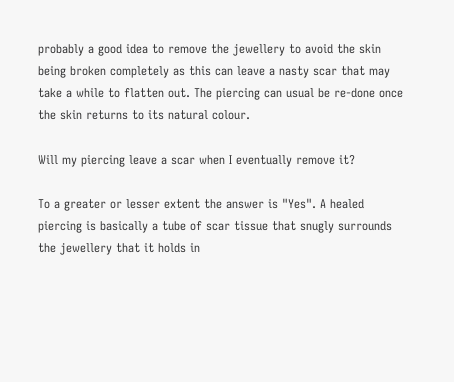probably a good idea to remove the jewellery to avoid the skin being broken completely as this can leave a nasty scar that may take a while to flatten out. The piercing can usual be re-done once the skin returns to its natural colour.

Will my piercing leave a scar when I eventually remove it?

To a greater or lesser extent the answer is "Yes". A healed piercing is basically a tube of scar tissue that snugly surrounds the jewellery that it holds in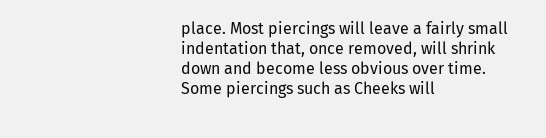place. Most piercings will leave a fairly small indentation that, once removed, will shrink down and become less obvious over time. Some piercings such as Cheeks will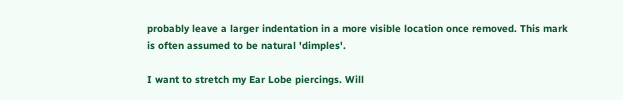probably leave a larger indentation in a more visible location once removed. This mark is often assumed to be natural 'dimples'.

I want to stretch my Ear Lobe piercings. Will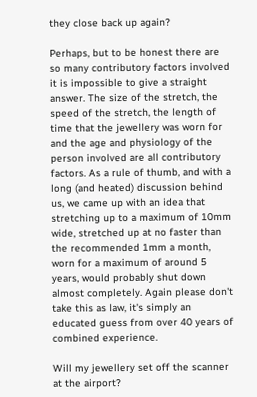they close back up again?

Perhaps, but to be honest there are so many contributory factors involved it is impossible to give a straight answer. The size of the stretch, the speed of the stretch, the length of time that the jewellery was worn for and the age and physiology of the person involved are all contributory factors. As a rule of thumb, and with a long (and heated) discussion behind us, we came up with an idea that stretching up to a maximum of 10mm wide, stretched up at no faster than the recommended 1mm a month, worn for a maximum of around 5 years, would probably shut down almost completely. Again please don't take this as law, it's simply an educated guess from over 40 years of combined experience.

Will my jewellery set off the scanner at the airport?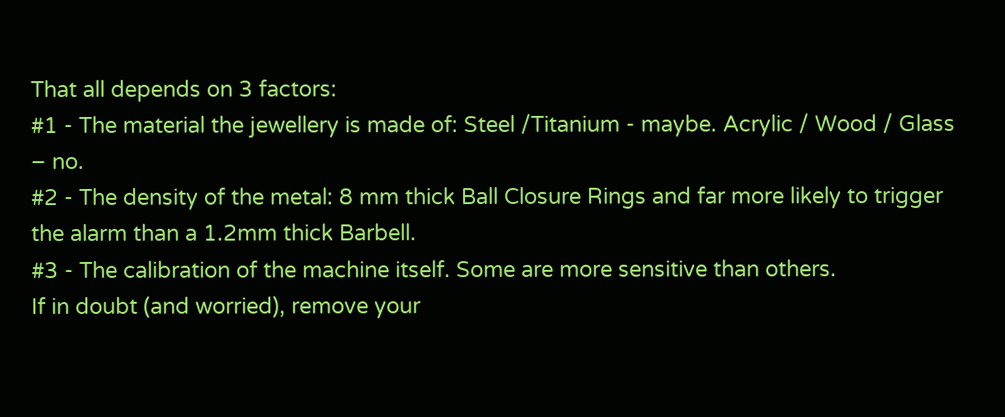That all depends on 3 factors:
#1 - The material the jewellery is made of: Steel /Titanium - maybe. Acrylic / Wood / Glass – no.
#2 - The density of the metal: 8 mm thick Ball Closure Rings and far more likely to trigger the alarm than a 1.2mm thick Barbell.
#3 - The calibration of the machine itself. Some are more sensitive than others.
If in doubt (and worried), remove your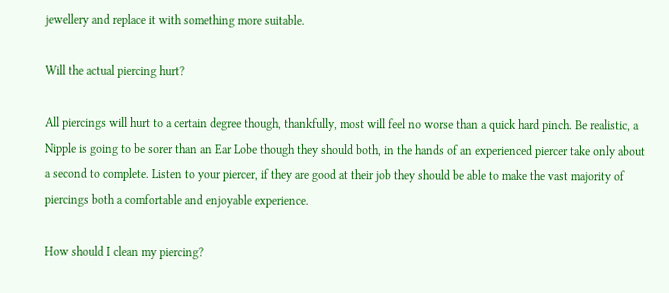jewellery and replace it with something more suitable.

Will the actual piercing hurt?

All piercings will hurt to a certain degree though, thankfully, most will feel no worse than a quick hard pinch. Be realistic, a Nipple is going to be sorer than an Ear Lobe though they should both, in the hands of an experienced piercer take only about a second to complete. Listen to your piercer, if they are good at their job they should be able to make the vast majority of piercings both a comfortable and enjoyable experience.

How should I clean my piercing?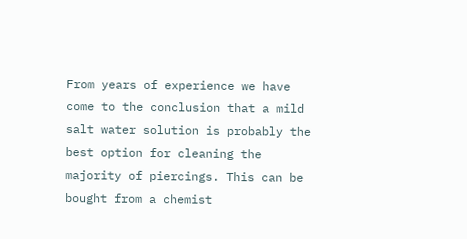From years of experience we have come to the conclusion that a mild salt water solution is probably the best option for cleaning the majority of piercings. This can be bought from a chemist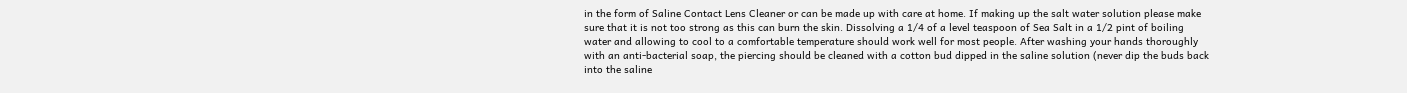in the form of Saline Contact Lens Cleaner or can be made up with care at home. If making up the salt water solution please make sure that it is not too strong as this can burn the skin. Dissolving a 1/4 of a level teaspoon of Sea Salt in a 1/2 pint of boiling water and allowing to cool to a comfortable temperature should work well for most people. After washing your hands thoroughly with an anti-bacterial soap, the piercing should be cleaned with a cotton bud dipped in the saline solution (never dip the buds back into the saline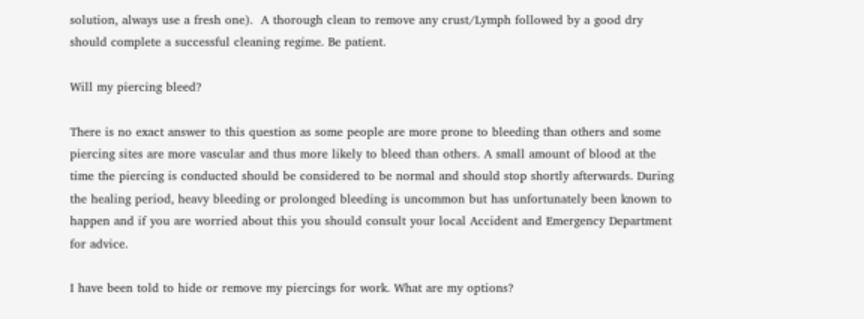solution, always use a fresh one).  A thorough clean to remove any crust/Lymph followed by a good dry should complete a successful cleaning regime. Be patient.

Will my piercing bleed?

There is no exact answer to this question as some people are more prone to bleeding than others and some piercing sites are more vascular and thus more likely to bleed than others. A small amount of blood at the time the piercing is conducted should be considered to be normal and should stop shortly afterwards. During the healing period, heavy bleeding or prolonged bleeding is uncommon but has unfortunately been known to happen and if you are worried about this you should consult your local Accident and Emergency Department for advice.

I have been told to hide or remove my piercings for work. What are my options?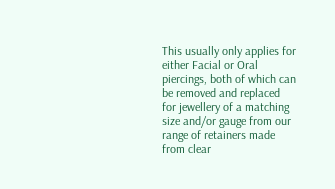This usually only applies for either Facial or Oral piercings, both of which can be removed and replaced for jewellery of a matching size and/or gauge from our range of retainers made from clear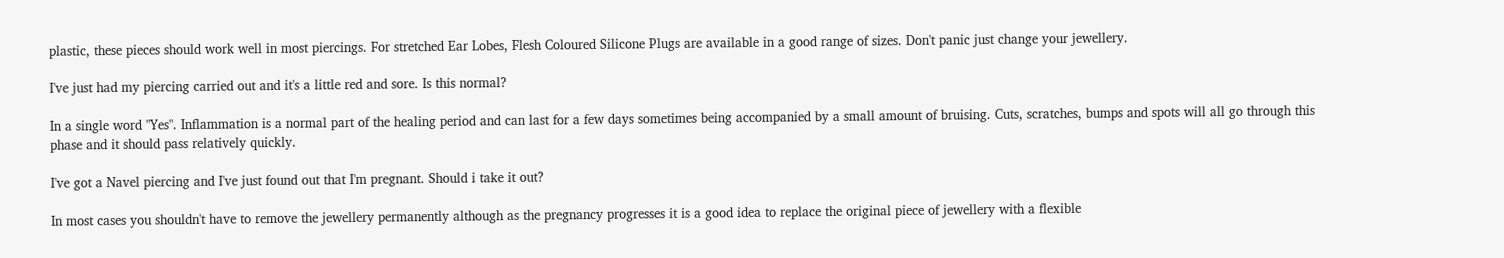plastic, these pieces should work well in most piercings. For stretched Ear Lobes, Flesh Coloured Silicone Plugs are available in a good range of sizes. Don't panic just change your jewellery.

I've just had my piercing carried out and it's a little red and sore. Is this normal?

In a single word "Yes". Inflammation is a normal part of the healing period and can last for a few days sometimes being accompanied by a small amount of bruising. Cuts, scratches, bumps and spots will all go through this phase and it should pass relatively quickly.

I've got a Navel piercing and I've just found out that I'm pregnant. Should i take it out?

In most cases you shouldn't have to remove the jewellery permanently although as the pregnancy progresses it is a good idea to replace the original piece of jewellery with a flexible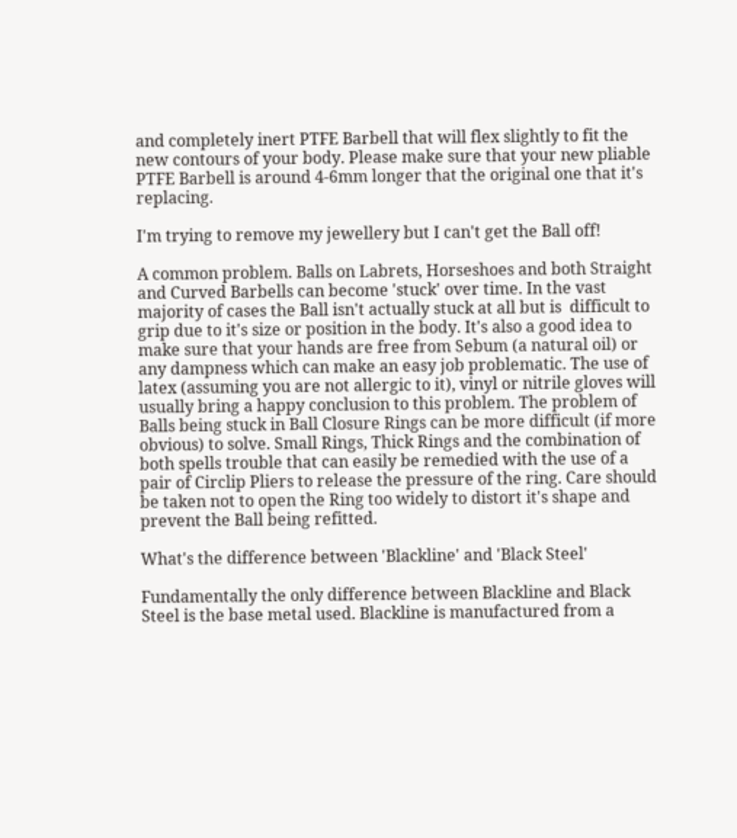and completely inert PTFE Barbell that will flex slightly to fit the new contours of your body. Please make sure that your new pliable PTFE Barbell is around 4-6mm longer that the original one that it's replacing.

I'm trying to remove my jewellery but I can't get the Ball off!

A common problem. Balls on Labrets, Horseshoes and both Straight and Curved Barbells can become 'stuck' over time. In the vast majority of cases the Ball isn't actually stuck at all but is  difficult to grip due to it's size or position in the body. It's also a good idea to make sure that your hands are free from Sebum (a natural oil) or any dampness which can make an easy job problematic. The use of latex (assuming you are not allergic to it), vinyl or nitrile gloves will usually bring a happy conclusion to this problem. The problem of Balls being stuck in Ball Closure Rings can be more difficult (if more obvious) to solve. Small Rings, Thick Rings and the combination of both spells trouble that can easily be remedied with the use of a pair of Circlip Pliers to release the pressure of the ring. Care should be taken not to open the Ring too widely to distort it's shape and prevent the Ball being refitted.

What's the difference between 'Blackline' and 'Black Steel'

Fundamentally the only difference between Blackline and Black Steel is the base metal used. Blackline is manufactured from a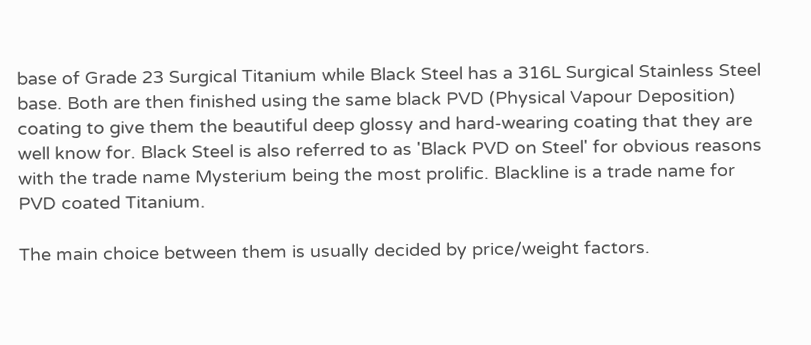base of Grade 23 Surgical Titanium while Black Steel has a 316L Surgical Stainless Steel base. Both are then finished using the same black PVD (Physical Vapour Deposition) coating to give them the beautiful deep glossy and hard-wearing coating that they are well know for. Black Steel is also referred to as 'Black PVD on Steel' for obvious reasons with the trade name Mysterium being the most prolific. Blackline is a trade name for PVD coated Titanium.

The main choice between them is usually decided by price/weight factors.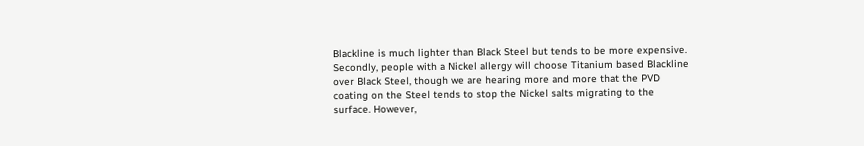Blackline is much lighter than Black Steel but tends to be more expensive. Secondly, people with a Nickel allergy will choose Titanium based Blackline over Black Steel, though we are hearing more and more that the PVD coating on the Steel tends to stop the Nickel salts migrating to the surface. However,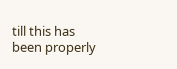till this has been properly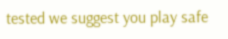tested we suggest you play safe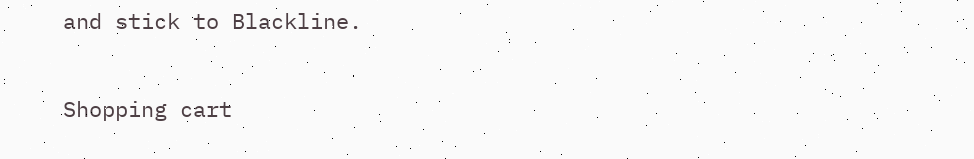and stick to Blackline.

Shopping cart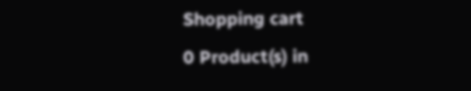Shopping cart
0 Product(s) in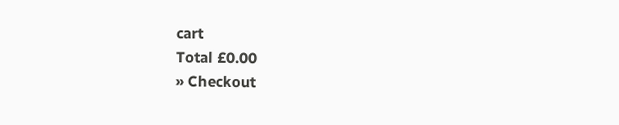cart
Total £0.00
» Checkout